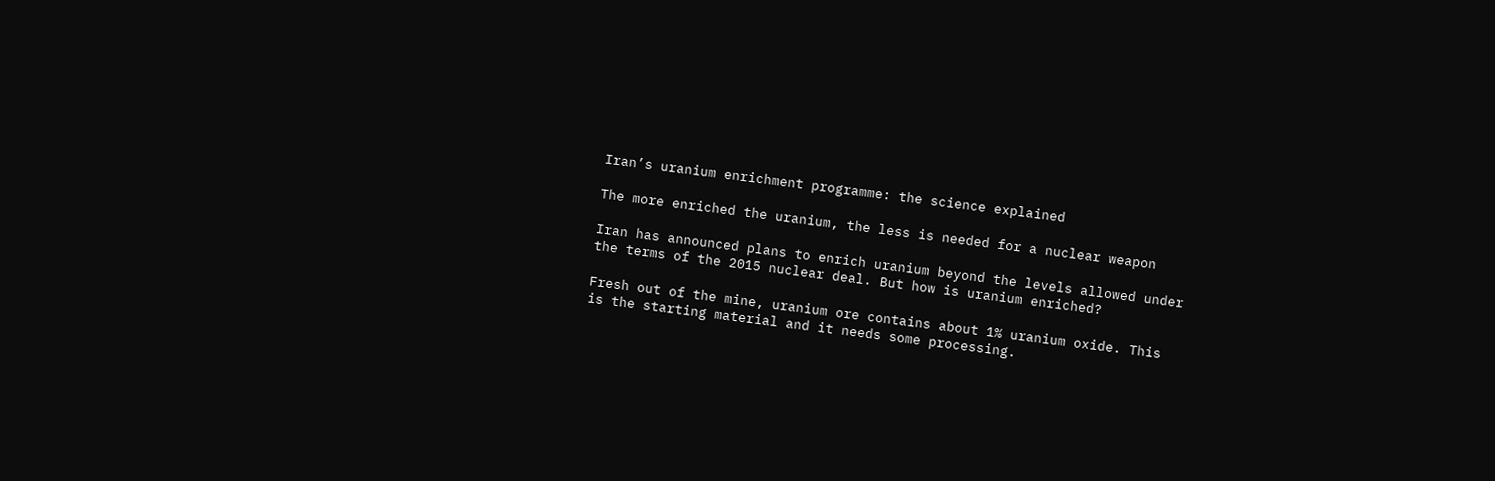Iran’s uranium enrichment programme: the science explained

The more enriched the uranium, the less is needed for a nuclear weapon

Iran has announced plans to enrich uranium beyond the levels allowed under the terms of the 2015 nuclear deal. But how is uranium enriched?

Fresh out of the mine, uranium ore contains about 1% uranium oxide. This is the starting material and it needs some processing.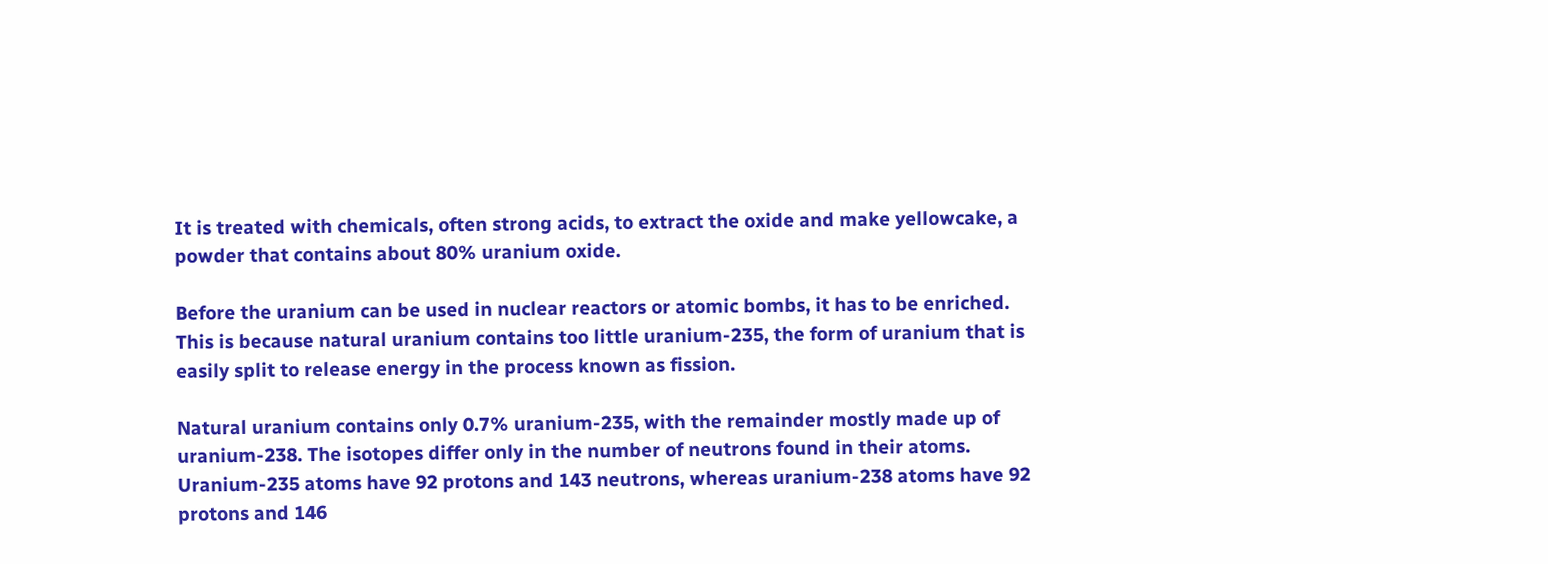It is treated with chemicals, often strong acids, to extract the oxide and make yellowcake, a powder that contains about 80% uranium oxide.

Before the uranium can be used in nuclear reactors or atomic bombs, it has to be enriched. This is because natural uranium contains too little uranium-235, the form of uranium that is easily split to release energy in the process known as fission.

Natural uranium contains only 0.7% uranium-235, with the remainder mostly made up of uranium-238. The isotopes differ only in the number of neutrons found in their atoms. Uranium-235 atoms have 92 protons and 143 neutrons, whereas uranium-238 atoms have 92 protons and 146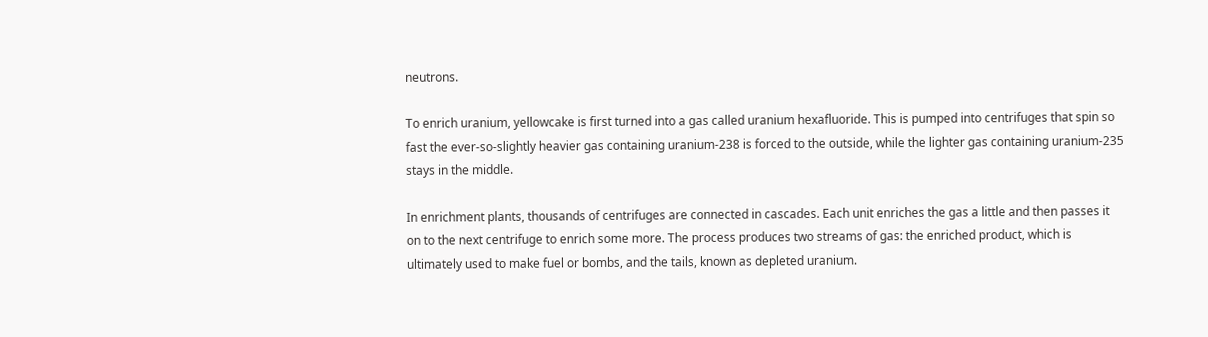neutrons.

To enrich uranium, yellowcake is first turned into a gas called uranium hexafluoride. This is pumped into centrifuges that spin so fast the ever-so-slightly heavier gas containing uranium-238 is forced to the outside, while the lighter gas containing uranium-235 stays in the middle.

In enrichment plants, thousands of centrifuges are connected in cascades. Each unit enriches the gas a little and then passes it on to the next centrifuge to enrich some more. The process produces two streams of gas: the enriched product, which is ultimately used to make fuel or bombs, and the tails, known as depleted uranium.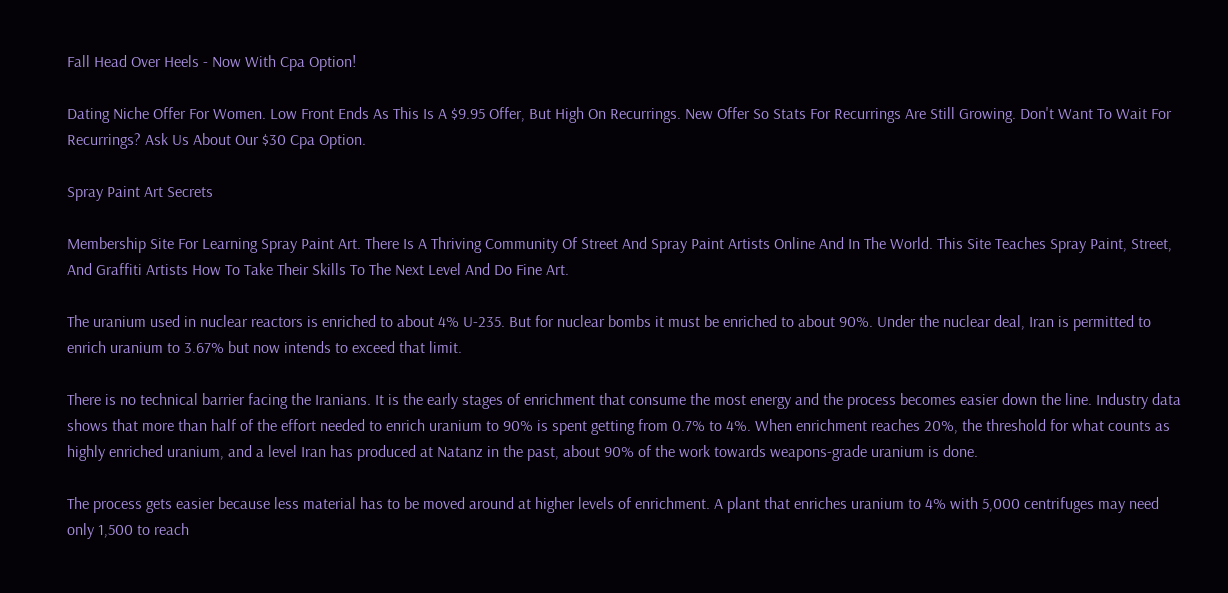Fall Head Over Heels - Now With Cpa Option!

Dating Niche Offer For Women. Low Front Ends As This Is A $9.95 Offer, But High On Recurrings. New Offer So Stats For Recurrings Are Still Growing. Don't Want To Wait For Recurrings? Ask Us About Our $30 Cpa Option.

Spray Paint Art Secrets

Membership Site For Learning Spray Paint Art. There Is A Thriving Community Of Street And Spray Paint Artists Online And In The World. This Site Teaches Spray Paint, Street, And Graffiti Artists How To Take Their Skills To The Next Level And Do Fine Art.

The uranium used in nuclear reactors is enriched to about 4% U-235. But for nuclear bombs it must be enriched to about 90%. Under the nuclear deal, Iran is permitted to enrich uranium to 3.67% but now intends to exceed that limit.

There is no technical barrier facing the Iranians. It is the early stages of enrichment that consume the most energy and the process becomes easier down the line. Industry data shows that more than half of the effort needed to enrich uranium to 90% is spent getting from 0.7% to 4%. When enrichment reaches 20%, the threshold for what counts as highly enriched uranium, and a level Iran has produced at Natanz in the past, about 90% of the work towards weapons-grade uranium is done.

The process gets easier because less material has to be moved around at higher levels of enrichment. A plant that enriches uranium to 4% with 5,000 centrifuges may need only 1,500 to reach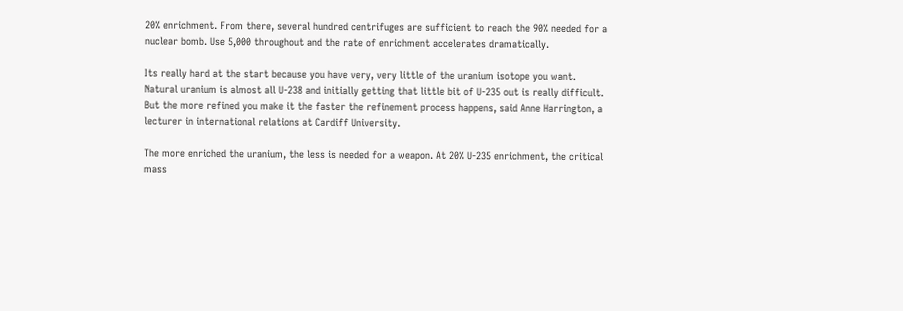20% enrichment. From there, several hundred centrifuges are sufficient to reach the 90% needed for a nuclear bomb. Use 5,000 throughout and the rate of enrichment accelerates dramatically.

Its really hard at the start because you have very, very little of the uranium isotope you want. Natural uranium is almost all U-238 and initially getting that little bit of U-235 out is really difficult. But the more refined you make it the faster the refinement process happens, said Anne Harrington, a lecturer in international relations at Cardiff University.

The more enriched the uranium, the less is needed for a weapon. At 20% U-235 enrichment, the critical mass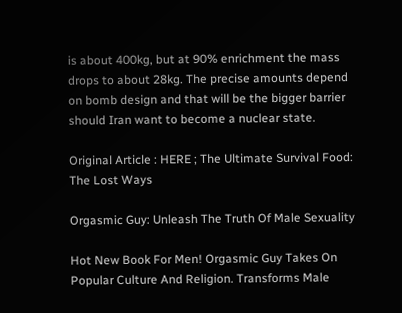is about 400kg, but at 90% enrichment the mass drops to about 28kg. The precise amounts depend on bomb design and that will be the bigger barrier should Iran want to become a nuclear state.

Original Article : HERE ; The Ultimate Survival Food: The Lost Ways

Orgasmic Guy: Unleash The Truth Of Male Sexuality

Hot New Book For Men! Orgasmic Guy Takes On Popular Culture And Religion. Transforms Male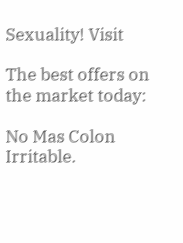Sexuality! Visit

The best offers on the market today:

No Mas Colon Irritable.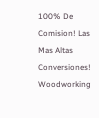100% De Comision! Las Mas Altas Conversiones!
Woodworking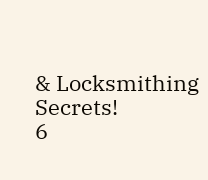& Locksmithing Secrets!
6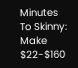Minutes To Skinny: Make $22-$160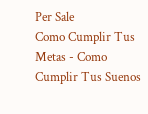Per Sale
Como Cumplir Tus Metas - Como Cumplir Tus Suenos